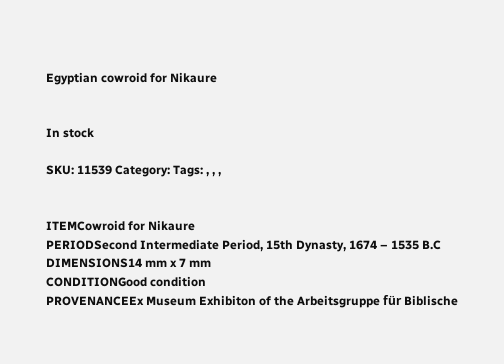Egyptian cowroid for Nikaure


In stock

SKU: 11539 Category: Tags: , , ,


ITEMCowroid for Nikaure
PERIODSecond Intermediate Period, 15th Dynasty, 1674 – 1535 B.C
DIMENSIONS14 mm x 7 mm
CONDITIONGood condition
PROVENANCEEx Museum Exhibiton of the Arbeitsgruppe für Biblische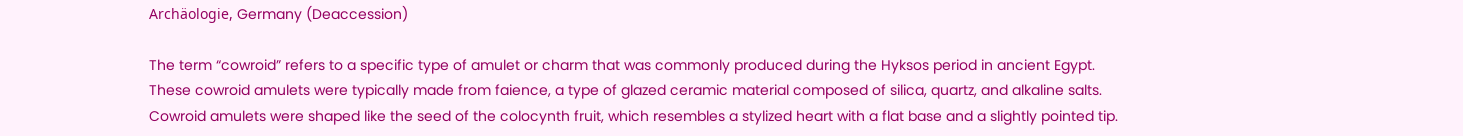Archäologie, Germany (Deaccession)

The term “cowroid” refers to a specific type of amulet or charm that was commonly produced during the Hyksos period in ancient Egypt. These cowroid amulets were typically made from faience, a type of glazed ceramic material composed of silica, quartz, and alkaline salts. Cowroid amulets were shaped like the seed of the colocynth fruit, which resembles a stylized heart with a flat base and a slightly pointed tip.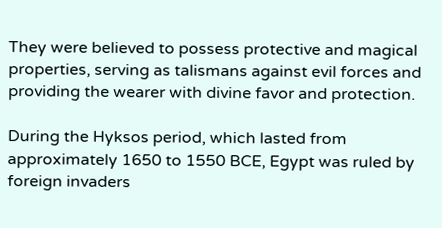They were believed to possess protective and magical properties, serving as talismans against evil forces and providing the wearer with divine favor and protection.

During the Hyksos period, which lasted from approximately 1650 to 1550 BCE, Egypt was ruled by foreign invaders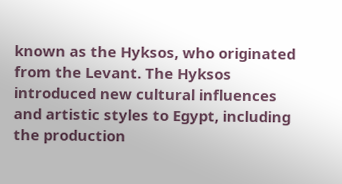known as the Hyksos, who originated from the Levant. The Hyksos introduced new cultural influences and artistic styles to Egypt, including the production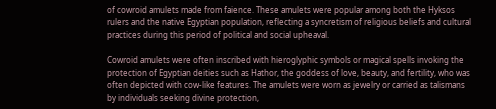of cowroid amulets made from faience. These amulets were popular among both the Hyksos rulers and the native Egyptian population, reflecting a syncretism of religious beliefs and cultural practices during this period of political and social upheaval.

Cowroid amulets were often inscribed with hieroglyphic symbols or magical spells invoking the protection of Egyptian deities such as Hathor, the goddess of love, beauty, and fertility, who was often depicted with cow-like features. The amulets were worn as jewelry or carried as talismans by individuals seeking divine protection,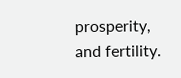prosperity, and fertility.